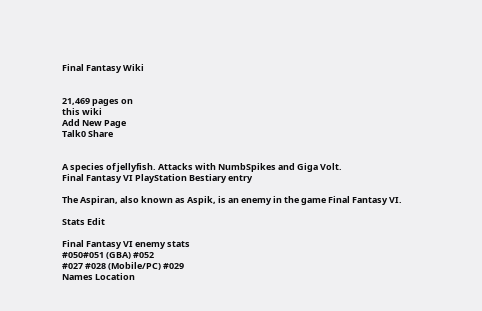Final Fantasy Wiki


21,469 pages on
this wiki
Add New Page
Talk0 Share


A species of jellyfish. Attacks with NumbSpikes and Giga Volt.
Final Fantasy VI PlayStation Bestiary entry

The Aspiran, also known as Aspik, is an enemy in the game Final Fantasy VI.

Stats Edit

Final Fantasy VI enemy stats
#050#051 (GBA) #052
#027 #028 (Mobile/PC) #029
Names Location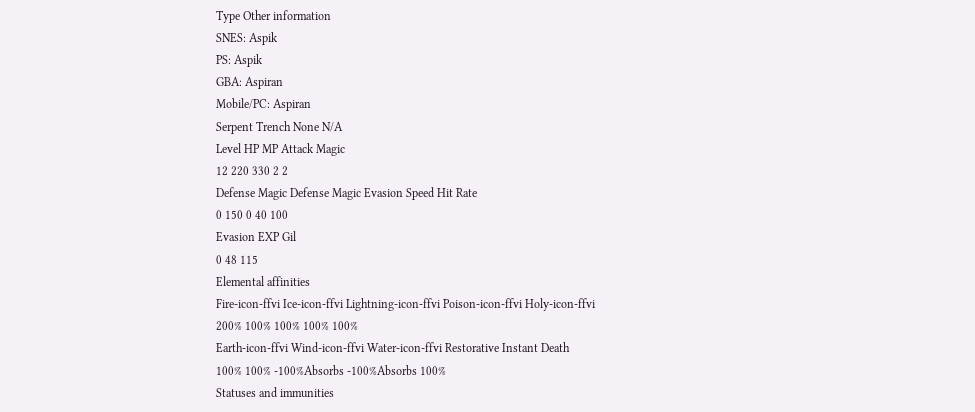Type Other information
SNES: Aspik
PS: Aspik
GBA: Aspiran
Mobile/PC: Aspiran
Serpent Trench None N/A
Level HP MP Attack Magic
12 220 330 2 2
Defense Magic Defense Magic Evasion Speed Hit Rate
0 150 0 40 100
Evasion EXP Gil
0 48 115
Elemental affinities
Fire-icon-ffvi Ice-icon-ffvi Lightning-icon-ffvi Poison-icon-ffvi Holy-icon-ffvi
200% 100% 100% 100% 100%
Earth-icon-ffvi Wind-icon-ffvi Water-icon-ffvi Restorative Instant Death
100% 100% -100%Absorbs -100%Absorbs 100%
Statuses and immunities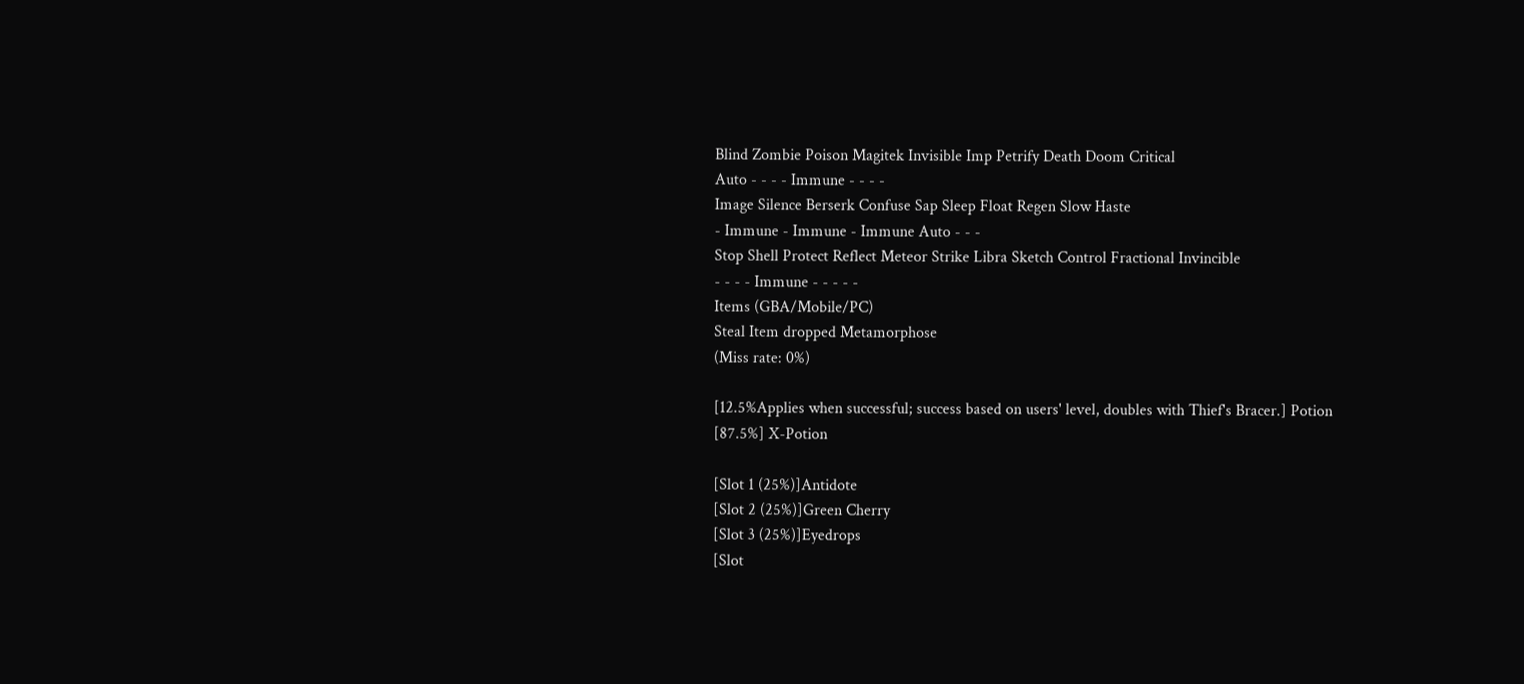Blind Zombie Poison Magitek Invisible Imp Petrify Death Doom Critical
Auto - - - - Immune - - - -
Image Silence Berserk Confuse Sap Sleep Float Regen Slow Haste
- Immune - Immune - Immune Auto - - -
Stop Shell Protect Reflect Meteor Strike Libra Sketch Control Fractional Invincible
- - - - Immune - - - - -
Items (GBA/Mobile/PC)
Steal Item dropped Metamorphose
(Miss rate: 0%)

[12.5%Applies when successful; success based on users' level, doubles with Thief's Bracer.] Potion
[87.5%] X-Potion

[Slot 1 (25%)]Antidote
[Slot 2 (25%)]Green Cherry
[Slot 3 (25%)]Eyedrops
[Slot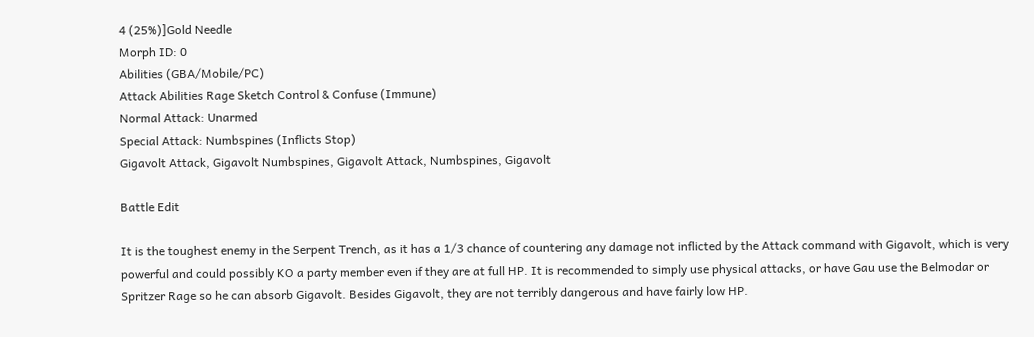4 (25%)]Gold Needle
Morph ID: 0
Abilities (GBA/Mobile/PC)
Attack Abilities Rage Sketch Control & Confuse (Immune)
Normal Attack: Unarmed
Special Attack: Numbspines (Inflicts Stop)
Gigavolt Attack, Gigavolt Numbspines, Gigavolt Attack, Numbspines, Gigavolt

Battle Edit

It is the toughest enemy in the Serpent Trench, as it has a 1/3 chance of countering any damage not inflicted by the Attack command with Gigavolt, which is very powerful and could possibly KO a party member even if they are at full HP. It is recommended to simply use physical attacks, or have Gau use the Belmodar or Spritzer Rage so he can absorb Gigavolt. Besides Gigavolt, they are not terribly dangerous and have fairly low HP.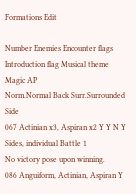Formations Edit

Number Enemies Encounter flags Introduction flag Musical theme Magic AP
Norm.Normal Back Surr.Surrounded Side
067 Actinian x3, Aspiran x2 Y Y N Y Sides, individual Battle 1
No victory pose upon winning.
086 Anguiform, Actinian, Aspiran Y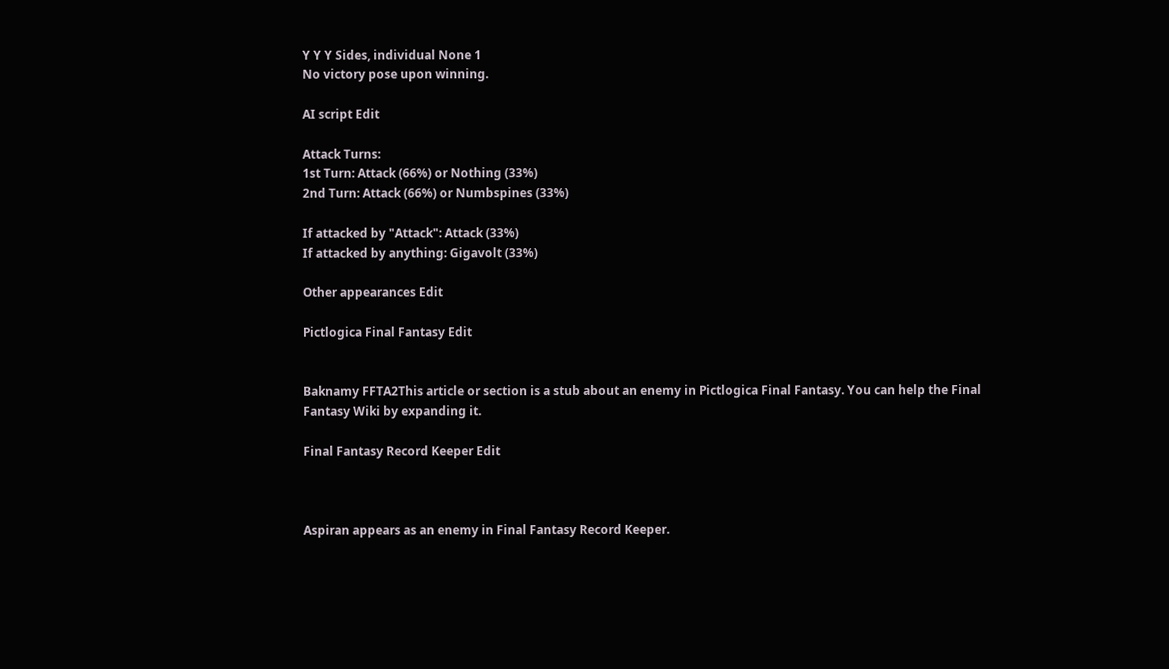Y Y Y Sides, individual None 1
No victory pose upon winning.

AI script Edit

Attack Turns:
1st Turn: Attack (66%) or Nothing (33%)
2nd Turn: Attack (66%) or Numbspines (33%)

If attacked by "Attack": Attack (33%)
If attacked by anything: Gigavolt (33%)

Other appearances Edit

Pictlogica Final Fantasy Edit


Baknamy FFTA2This article or section is a stub about an enemy in Pictlogica Final Fantasy. You can help the Final Fantasy Wiki by expanding it.

Final Fantasy Record Keeper Edit



Aspiran appears as an enemy in Final Fantasy Record Keeper.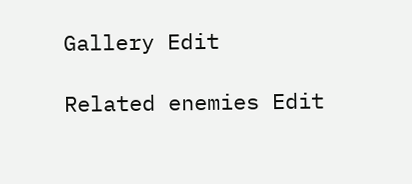Gallery Edit

Related enemies Edit